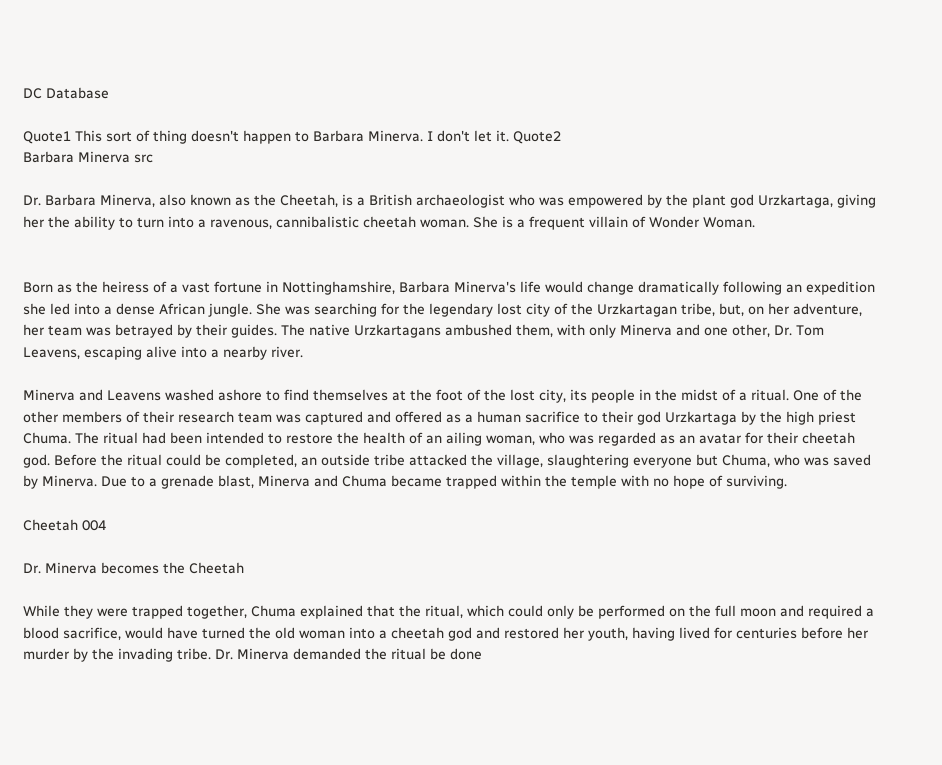DC Database

Quote1 This sort of thing doesn't happen to Barbara Minerva. I don't let it. Quote2
Barbara Minerva src

Dr. Barbara Minerva, also known as the Cheetah, is a British archaeologist who was empowered by the plant god Urzkartaga, giving her the ability to turn into a ravenous, cannibalistic cheetah woman. She is a frequent villain of Wonder Woman.


Born as the heiress of a vast fortune in Nottinghamshire, Barbara Minerva's life would change dramatically following an expedition she led into a dense African jungle. She was searching for the legendary lost city of the Urzkartagan tribe, but, on her adventure, her team was betrayed by their guides. The native Urzkartagans ambushed them, with only Minerva and one other, Dr. Tom Leavens, escaping alive into a nearby river.

Minerva and Leavens washed ashore to find themselves at the foot of the lost city, its people in the midst of a ritual. One of the other members of their research team was captured and offered as a human sacrifice to their god Urzkartaga by the high priest Chuma. The ritual had been intended to restore the health of an ailing woman, who was regarded as an avatar for their cheetah god. Before the ritual could be completed, an outside tribe attacked the village, slaughtering everyone but Chuma, who was saved by Minerva. Due to a grenade blast, Minerva and Chuma became trapped within the temple with no hope of surviving.

Cheetah 004

Dr. Minerva becomes the Cheetah

While they were trapped together, Chuma explained that the ritual, which could only be performed on the full moon and required a blood sacrifice, would have turned the old woman into a cheetah god and restored her youth, having lived for centuries before her murder by the invading tribe. Dr. Minerva demanded the ritual be done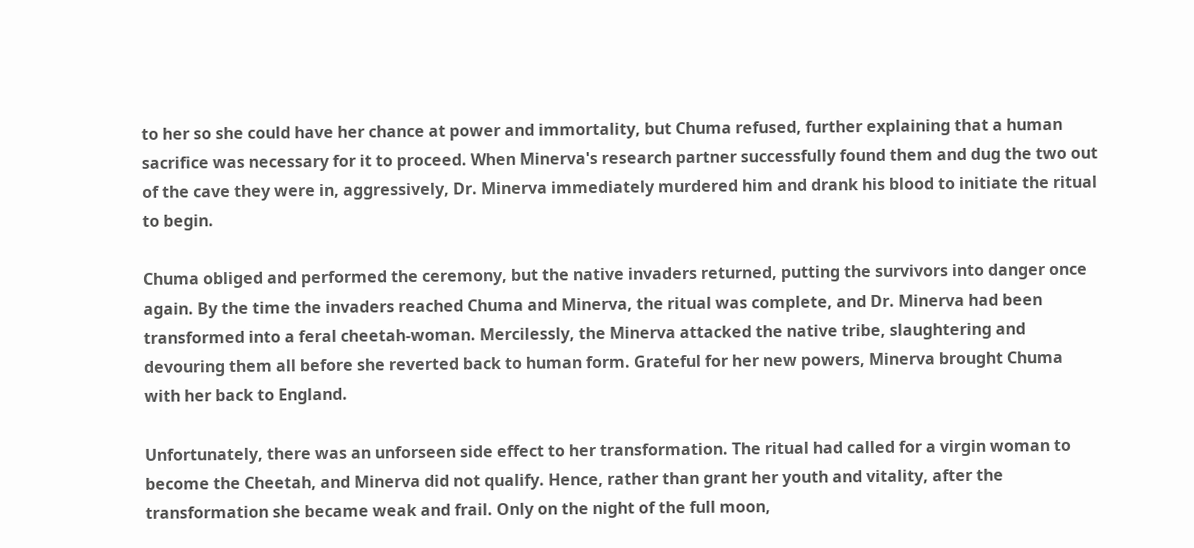to her so she could have her chance at power and immortality, but Chuma refused, further explaining that a human sacrifice was necessary for it to proceed. When Minerva's research partner successfully found them and dug the two out of the cave they were in, aggressively, Dr. Minerva immediately murdered him and drank his blood to initiate the ritual to begin.

Chuma obliged and performed the ceremony, but the native invaders returned, putting the survivors into danger once again. By the time the invaders reached Chuma and Minerva, the ritual was complete, and Dr. Minerva had been transformed into a feral cheetah-woman. Mercilessly, the Minerva attacked the native tribe, slaughtering and devouring them all before she reverted back to human form. Grateful for her new powers, Minerva brought Chuma with her back to England.

Unfortunately, there was an unforseen side effect to her transformation. The ritual had called for a virgin woman to become the Cheetah, and Minerva did not qualify. Hence, rather than grant her youth and vitality, after the transformation she became weak and frail. Only on the night of the full moon,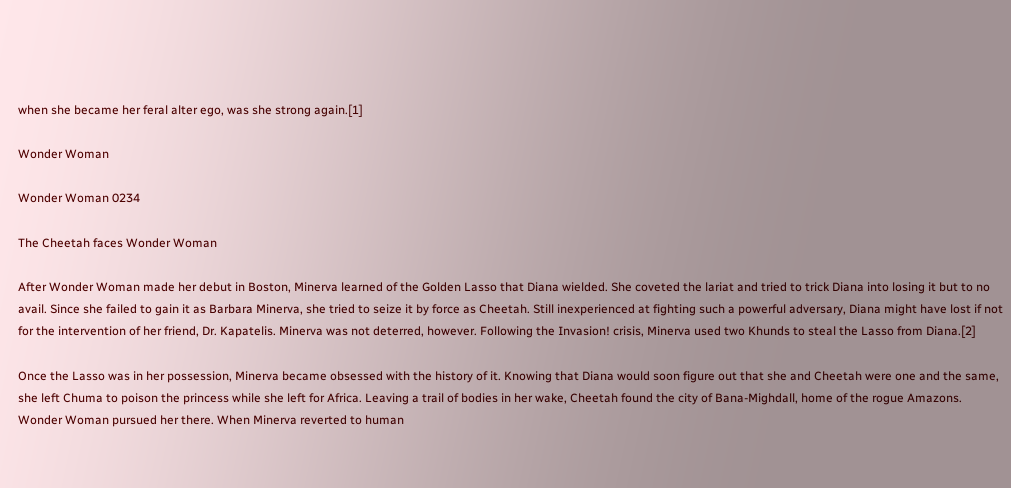when she became her feral alter ego, was she strong again.[1]

Wonder Woman

Wonder Woman 0234

The Cheetah faces Wonder Woman

After Wonder Woman made her debut in Boston, Minerva learned of the Golden Lasso that Diana wielded. She coveted the lariat and tried to trick Diana into losing it but to no avail. Since she failed to gain it as Barbara Minerva, she tried to seize it by force as Cheetah. Still inexperienced at fighting such a powerful adversary, Diana might have lost if not for the intervention of her friend, Dr. Kapatelis. Minerva was not deterred, however. Following the Invasion! crisis, Minerva used two Khunds to steal the Lasso from Diana.[2]

Once the Lasso was in her possession, Minerva became obsessed with the history of it. Knowing that Diana would soon figure out that she and Cheetah were one and the same, she left Chuma to poison the princess while she left for Africa. Leaving a trail of bodies in her wake, Cheetah found the city of Bana-Mighdall, home of the rogue Amazons. Wonder Woman pursued her there. When Minerva reverted to human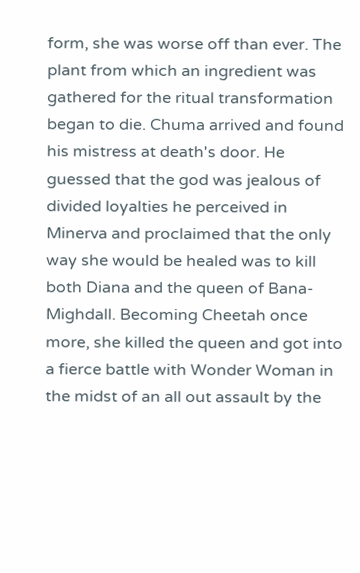form, she was worse off than ever. The plant from which an ingredient was gathered for the ritual transformation began to die. Chuma arrived and found his mistress at death's door. He guessed that the god was jealous of divided loyalties he perceived in Minerva and proclaimed that the only way she would be healed was to kill both Diana and the queen of Bana-Mighdall. Becoming Cheetah once more, she killed the queen and got into a fierce battle with Wonder Woman in the midst of an all out assault by the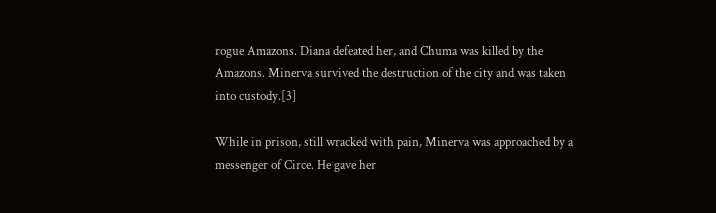rogue Amazons. Diana defeated her, and Chuma was killed by the Amazons. Minerva survived the destruction of the city and was taken into custody.[3]

While in prison, still wracked with pain, Minerva was approached by a messenger of Circe. He gave her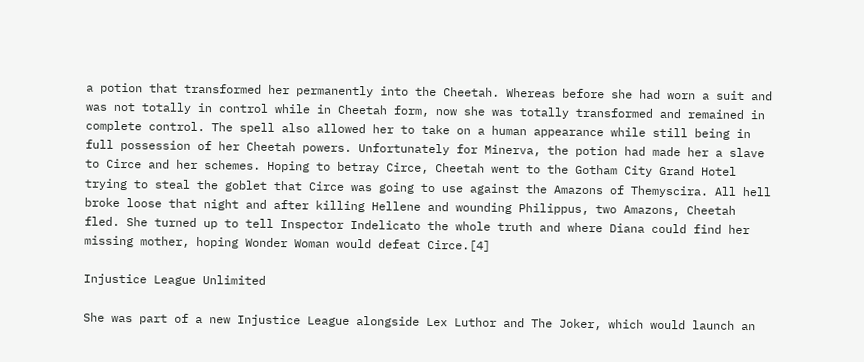a potion that transformed her permanently into the Cheetah. Whereas before she had worn a suit and was not totally in control while in Cheetah form, now she was totally transformed and remained in complete control. The spell also allowed her to take on a human appearance while still being in full possession of her Cheetah powers. Unfortunately for Minerva, the potion had made her a slave to Circe and her schemes. Hoping to betray Circe, Cheetah went to the Gotham City Grand Hotel trying to steal the goblet that Circe was going to use against the Amazons of Themyscira. All hell broke loose that night and after killing Hellene and wounding Philippus, two Amazons, Cheetah fled. She turned up to tell Inspector Indelicato the whole truth and where Diana could find her missing mother, hoping Wonder Woman would defeat Circe.[4]

Injustice League Unlimited

She was part of a new Injustice League alongside Lex Luthor and The Joker, which would launch an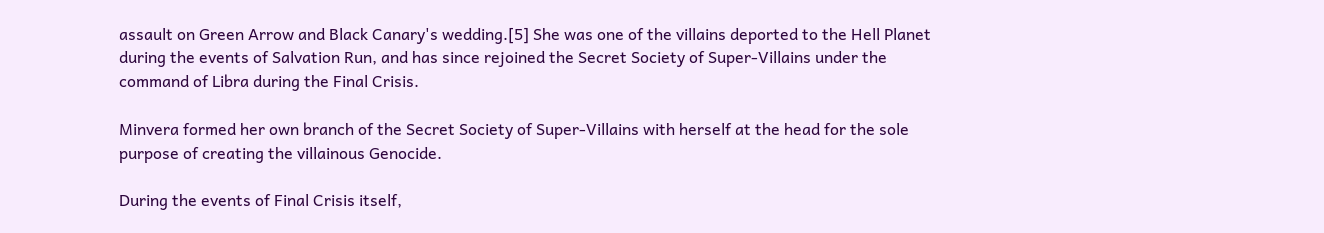assault on Green Arrow and Black Canary's wedding.[5] She was one of the villains deported to the Hell Planet during the events of Salvation Run, and has since rejoined the Secret Society of Super-Villains under the command of Libra during the Final Crisis.

Minvera formed her own branch of the Secret Society of Super-Villains with herself at the head for the sole purpose of creating the villainous Genocide.

During the events of Final Crisis itself,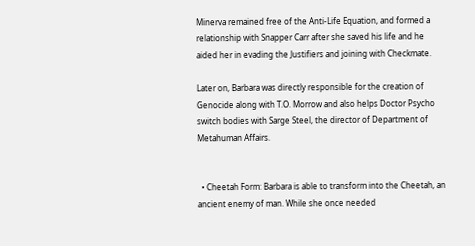Minerva remained free of the Anti-Life Equation, and formed a relationship with Snapper Carr after she saved his life and he aided her in evading the Justifiers and joining with Checkmate.

Later on, Barbara was directly responsible for the creation of Genocide along with T.O. Morrow and also helps Doctor Psycho switch bodies with Sarge Steel, the director of Department of Metahuman Affairs.


  • Cheetah Form: Barbara is able to transform into the Cheetah, an ancient enemy of man. While she once needed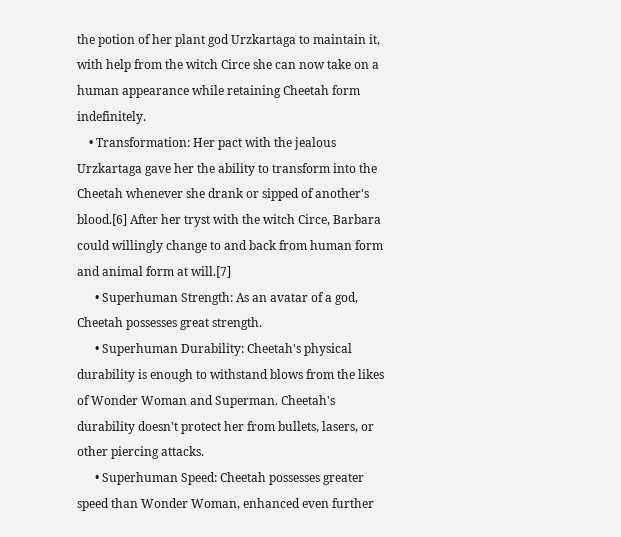the potion of her plant god Urzkartaga to maintain it, with help from the witch Circe she can now take on a human appearance while retaining Cheetah form indefinitely.
    • Transformation: Her pact with the jealous Urzkartaga gave her the ability to transform into the Cheetah whenever she drank or sipped of another's blood.[6] After her tryst with the witch Circe, Barbara could willingly change to and back from human form and animal form at will.[7]
      • Superhuman Strength: As an avatar of a god, Cheetah possesses great strength.
      • Superhuman Durability: Cheetah's physical durability is enough to withstand blows from the likes of Wonder Woman and Superman. Cheetah's durability doesn't protect her from bullets, lasers, or other piercing attacks.
      • Superhuman Speed: Cheetah possesses greater speed than Wonder Woman, enhanced even further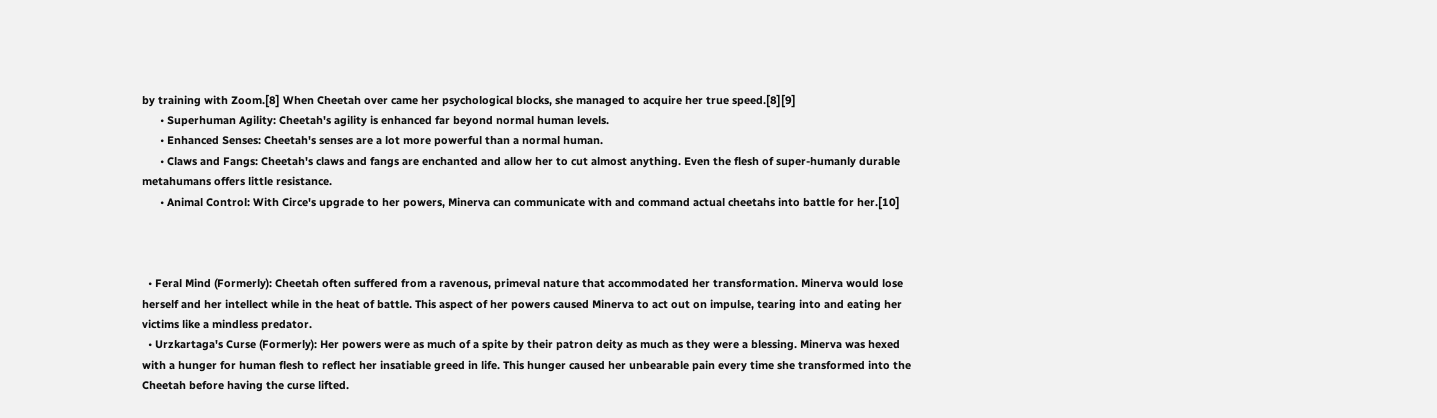by training with Zoom.[8] When Cheetah over came her psychological blocks, she managed to acquire her true speed.[8][9]
      • Superhuman Agility: Cheetah's agility is enhanced far beyond normal human levels.
      • Enhanced Senses: Cheetah's senses are a lot more powerful than a normal human.
      • Claws and Fangs: Cheetah's claws and fangs are enchanted and allow her to cut almost anything. Even the flesh of super-humanly durable metahumans offers little resistance.
      • Animal Control: With Circe's upgrade to her powers, Minerva can communicate with and command actual cheetahs into battle for her.[10]



  • Feral Mind (Formerly): Cheetah often suffered from a ravenous, primeval nature that accommodated her transformation. Minerva would lose herself and her intellect while in the heat of battle. This aspect of her powers caused Minerva to act out on impulse, tearing into and eating her victims like a mindless predator.
  • Urzkartaga's Curse (Formerly): Her powers were as much of a spite by their patron deity as much as they were a blessing. Minerva was hexed with a hunger for human flesh to reflect her insatiable greed in life. This hunger caused her unbearable pain every time she transformed into the Cheetah before having the curse lifted.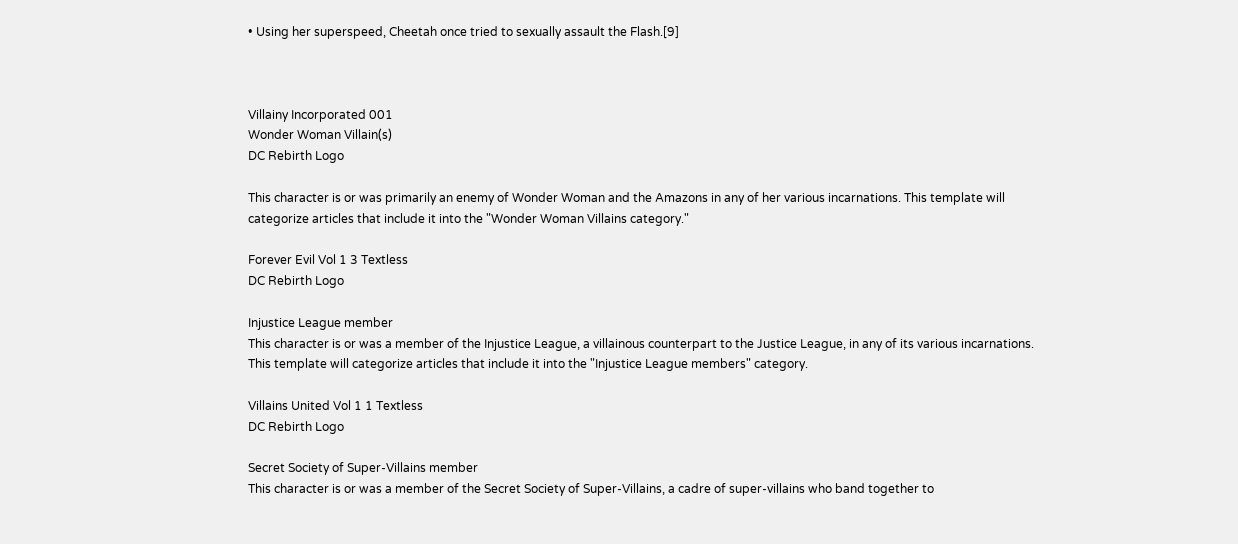• Using her superspeed, Cheetah once tried to sexually assault the Flash.[9]



Villainy Incorporated 001
Wonder Woman Villain(s)
DC Rebirth Logo

This character is or was primarily an enemy of Wonder Woman and the Amazons in any of her various incarnations. This template will categorize articles that include it into the "Wonder Woman Villains category."

Forever Evil Vol 1 3 Textless
DC Rebirth Logo

Injustice League member
This character is or was a member of the Injustice League, a villainous counterpart to the Justice League, in any of its various incarnations. This template will categorize articles that include it into the "Injustice League members" category.

Villains United Vol 1 1 Textless
DC Rebirth Logo

Secret Society of Super-Villains member
This character is or was a member of the Secret Society of Super-Villains, a cadre of super-villains who band together to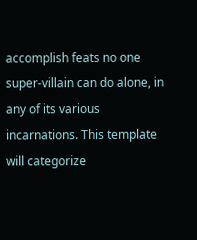accomplish feats no one super-villain can do alone, in any of its various incarnations. This template will categorize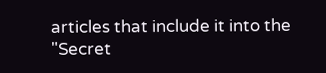articles that include it into the "Secret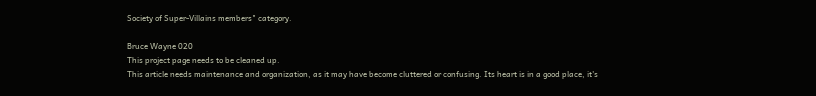Society of Super-Villains members" category.

Bruce Wayne 020
This project page needs to be cleaned up.
This article needs maintenance and organization, as it may have become cluttered or confusing. Its heart is in a good place, it's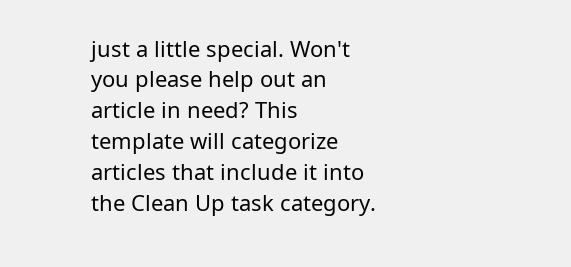just a little special. Won't you please help out an article in need? This template will categorize articles that include it into the Clean Up task category.